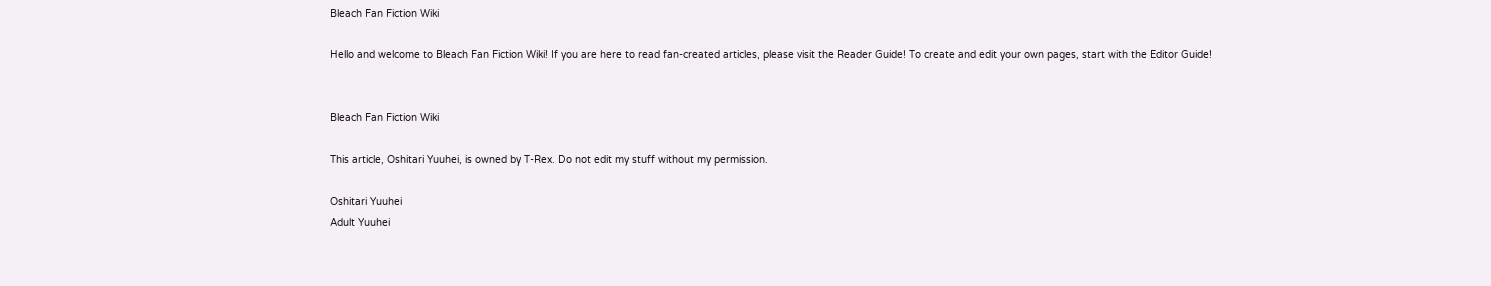Bleach Fan Fiction Wiki

Hello and welcome to Bleach Fan Fiction Wiki! If you are here to read fan-created articles, please visit the Reader Guide! To create and edit your own pages, start with the Editor Guide!


Bleach Fan Fiction Wiki

This article, Oshitari Yuuhei, is owned by T-Rex. Do not edit my stuff without my permission.

Oshitari Yuuhei
Adult Yuuhei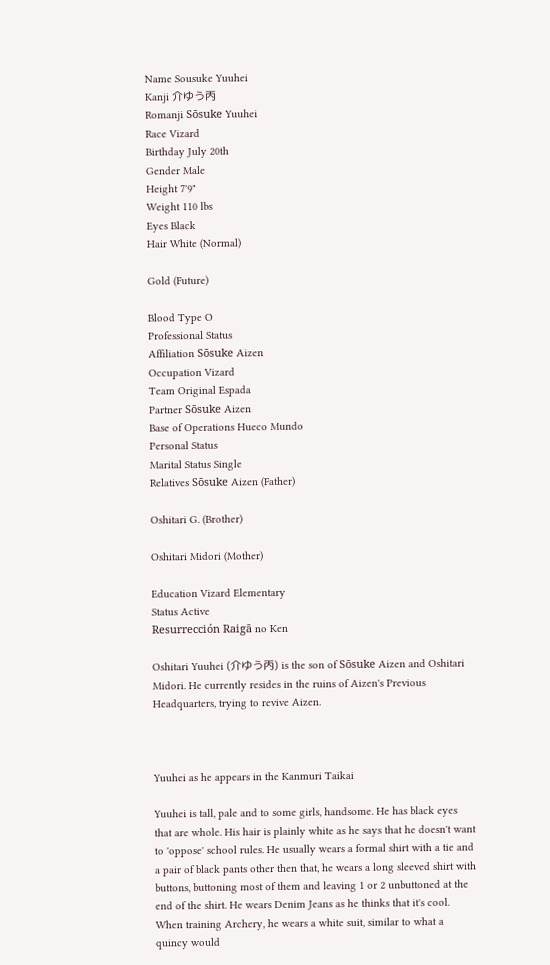Name Sousuke Yuuhei
Kanji 介ゆう丙
Romanji Sōsuke Yuuhei
Race Vizard
Birthday July 20th
Gender Male
Height 7'9"
Weight 110 lbs
Eyes Black
Hair White (Normal)

Gold (Future)

Blood Type O
Professional Status
Affiliation Sōsuke Aizen
Occupation Vizard
Team Original Espada
Partner Sōsuke Aizen
Base of Operations Hueco Mundo
Personal Status
Marital Status Single
Relatives Sōsuke Aizen (Father)

Oshitari G. (Brother)

Oshitari Midori (Mother)

Education Vizard Elementary
Status Active
Resurrección Raigā no Ken

Oshitari Yuuhei (介ゆう丙) is the son of Sōsuke Aizen and Oshitari Midori. He currently resides in the ruins of Aizen's Previous Headquarters, trying to revive Aizen.



Yuuhei as he appears in the Kanmuri Taikai

Yuuhei is tall, pale and to some girls, handsome. He has black eyes that are whole. His hair is plainly white as he says that he doesn't want to 'oppose' school rules. He usually wears a formal shirt with a tie and a pair of black pants other then that, he wears a long sleeved shirt with buttons, buttoning most of them and leaving 1 or 2 unbuttoned at the end of the shirt. He wears Denim Jeans as he thinks that it's cool. When training Archery, he wears a white suit, similar to what a quincy would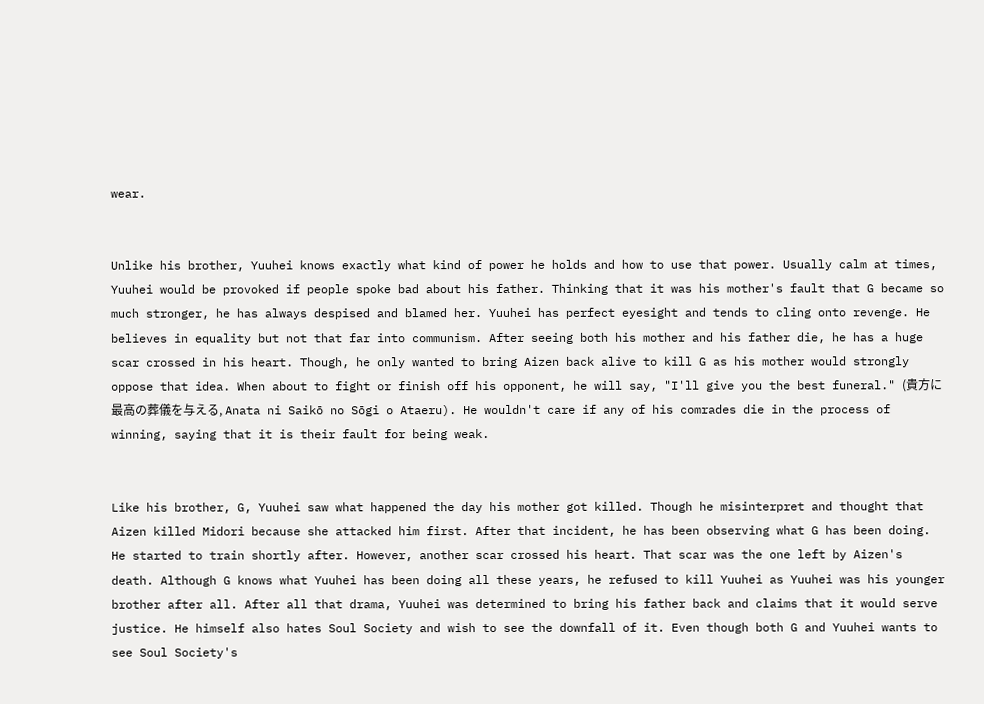wear.


Unlike his brother, Yuuhei knows exactly what kind of power he holds and how to use that power. Usually calm at times, Yuuhei would be provoked if people spoke bad about his father. Thinking that it was his mother's fault that G became so much stronger, he has always despised and blamed her. Yuuhei has perfect eyesight and tends to cling onto revenge. He believes in equality but not that far into communism. After seeing both his mother and his father die, he has a huge scar crossed in his heart. Though, he only wanted to bring Aizen back alive to kill G as his mother would strongly oppose that idea. When about to fight or finish off his opponent, he will say, "I'll give you the best funeral." (貴方に最高の葬儀を与える, Anata ni Saikō no Sōgi o Ataeru). He wouldn't care if any of his comrades die in the process of winning, saying that it is their fault for being weak.


Like his brother, G, Yuuhei saw what happened the day his mother got killed. Though he misinterpret and thought that Aizen killed Midori because she attacked him first. After that incident, he has been observing what G has been doing. He started to train shortly after. However, another scar crossed his heart. That scar was the one left by Aizen's death. Although G knows what Yuuhei has been doing all these years, he refused to kill Yuuhei as Yuuhei was his younger brother after all. After all that drama, Yuuhei was determined to bring his father back and claims that it would serve justice. He himself also hates Soul Society and wish to see the downfall of it. Even though both G and Yuuhei wants to see Soul Society's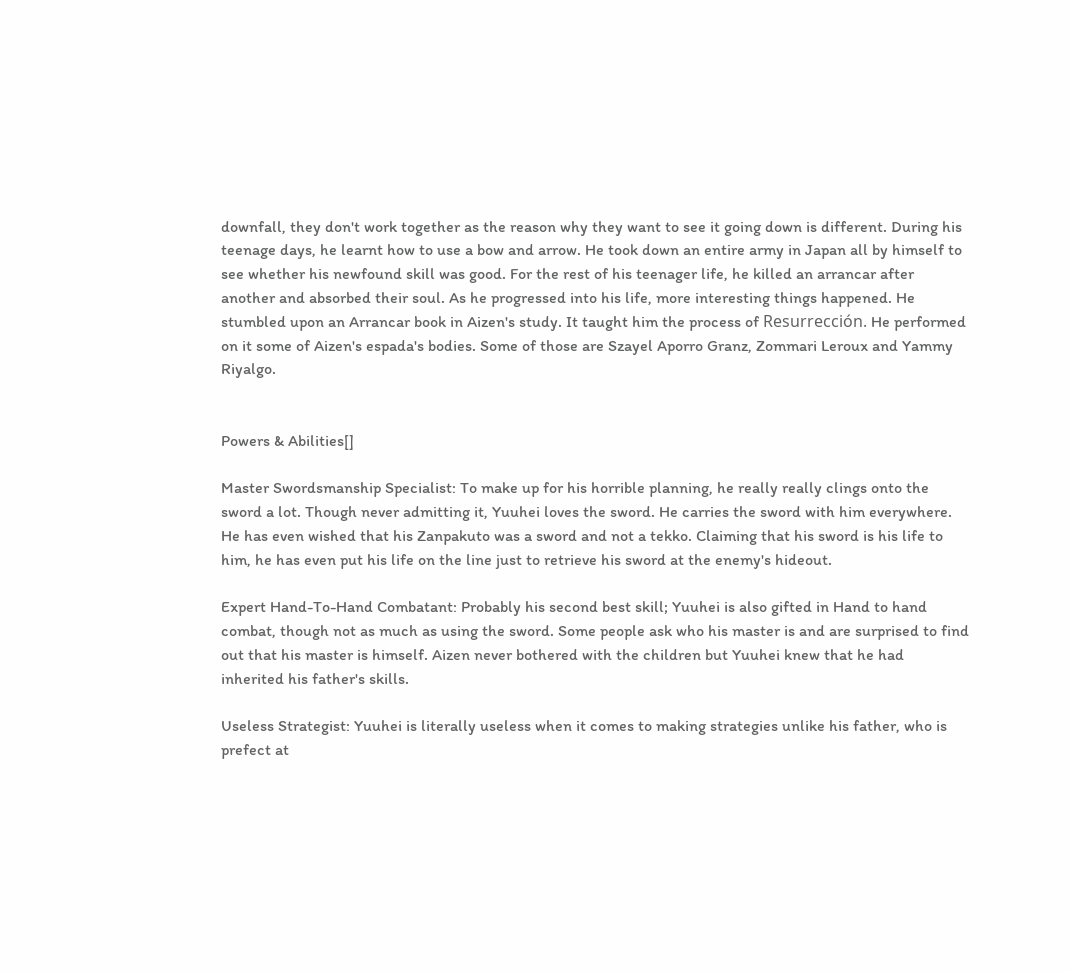downfall, they don't work together as the reason why they want to see it going down is different. During his teenage days, he learnt how to use a bow and arrow. He took down an entire army in Japan all by himself to see whether his newfound skill was good. For the rest of his teenager life, he killed an arrancar after another and absorbed their soul. As he progressed into his life, more interesting things happened. He stumbled upon an Arrancar book in Aizen's study. It taught him the process of Resurrección. He performed on it some of Aizen's espada's bodies. Some of those are Szayel Aporro Granz, Zommari Leroux and Yammy Riyalgo.


Powers & Abilities[]

Master Swordsmanship Specialist: To make up for his horrible planning, he really really clings onto the sword a lot. Though never admitting it, Yuuhei loves the sword. He carries the sword with him everywhere. He has even wished that his Zanpakuto was a sword and not a tekko. Claiming that his sword is his life to him, he has even put his life on the line just to retrieve his sword at the enemy's hideout.

Expert Hand-To-Hand Combatant: Probably his second best skill; Yuuhei is also gifted in Hand to hand combat, though not as much as using the sword. Some people ask who his master is and are surprised to find out that his master is himself. Aizen never bothered with the children but Yuuhei knew that he had inherited his father's skills.

Useless Strategist: Yuuhei is literally useless when it comes to making strategies unlike his father, who is prefect at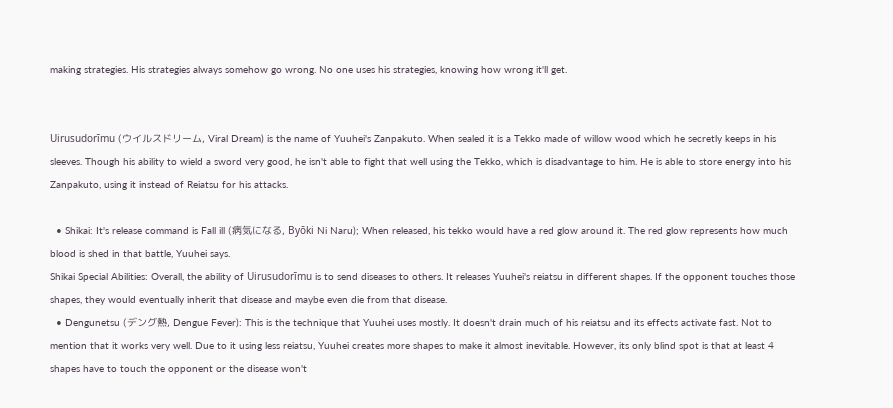making strategies. His strategies always somehow go wrong. No one uses his strategies, knowing how wrong it'll get.


Uirusudorīmu (ウイルスドリーム, Viral Dream) is the name of Yuuhei's Zanpakuto. When sealed it is a Tekko made of willow wood which he secretly keeps in his sleeves. Though his ability to wield a sword very good, he isn't able to fight that well using the Tekko, which is disadvantage to him. He is able to store energy into his Zanpakuto, using it instead of Reiatsu for his attacks.

  • Shikai: It's release command is Fall ill (病気になる, Byōki Ni Naru); When released, his tekko would have a red glow around it. The red glow represents how much blood is shed in that battle, Yuuhei says.
Shikai Special Abilities: Overall, the ability of Uirusudorīmu is to send diseases to others. It releases Yuuhei's reiatsu in different shapes. If the opponent touches those shapes, they would eventually inherit that disease and maybe even die from that disease.
  • Dengunetsu (デング熱, Dengue Fever): This is the technique that Yuuhei uses mostly. It doesn't drain much of his reiatsu and its effects activate fast. Not to mention that it works very well. Due to it using less reiatsu, Yuuhei creates more shapes to make it almost inevitable. However, its only blind spot is that at least 4 shapes have to touch the opponent or the disease won't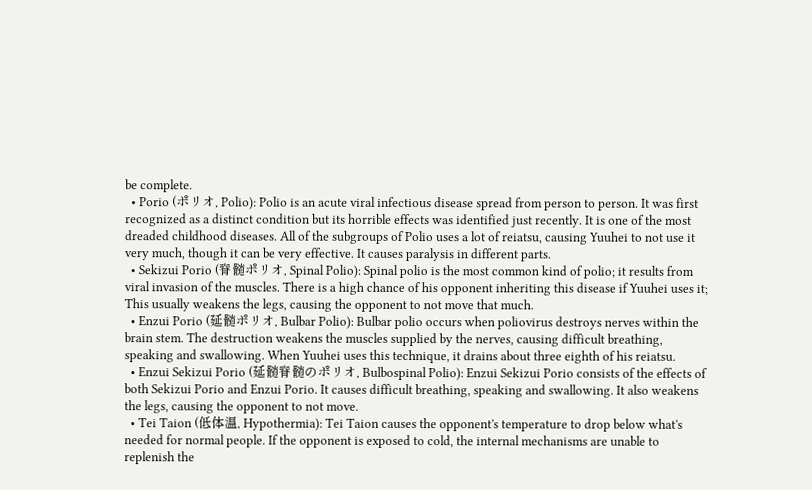be complete.
  • Porio (ポリオ, Polio): Polio is an acute viral infectious disease spread from person to person. It was first recognized as a distinct condition but its horrible effects was identified just recently. It is one of the most dreaded childhood diseases. All of the subgroups of Polio uses a lot of reiatsu, causing Yuuhei to not use it very much, though it can be very effective. It causes paralysis in different parts.
  • Sekizui Porio (脊髄ポリオ, Spinal Polio): Spinal polio is the most common kind of polio; it results from viral invasion of the muscles. There is a high chance of his opponent inheriting this disease if Yuuhei uses it; This usually weakens the legs, causing the opponent to not move that much.
  • Enzui Porio (延髄ポリオ, Bulbar Polio): Bulbar polio occurs when poliovirus destroys nerves within the brain stem. The destruction weakens the muscles supplied by the nerves, causing difficult breathing, speaking and swallowing. When Yuuhei uses this technique, it drains about three eighth of his reiatsu.
  • Enzui Sekizui Porio (延髄脊髄のポリオ, Bulbospinal Polio): Enzui Sekizui Porio consists of the effects of both Sekizui Porio and Enzui Porio. It causes difficult breathing, speaking and swallowing. It also weakens the legs, causing the opponent to not move.
  • Tei Taion (低体温, Hypothermia): Tei Taion causes the opponent's temperature to drop below what's needed for normal people. If the opponent is exposed to cold, the internal mechanisms are unable to replenish the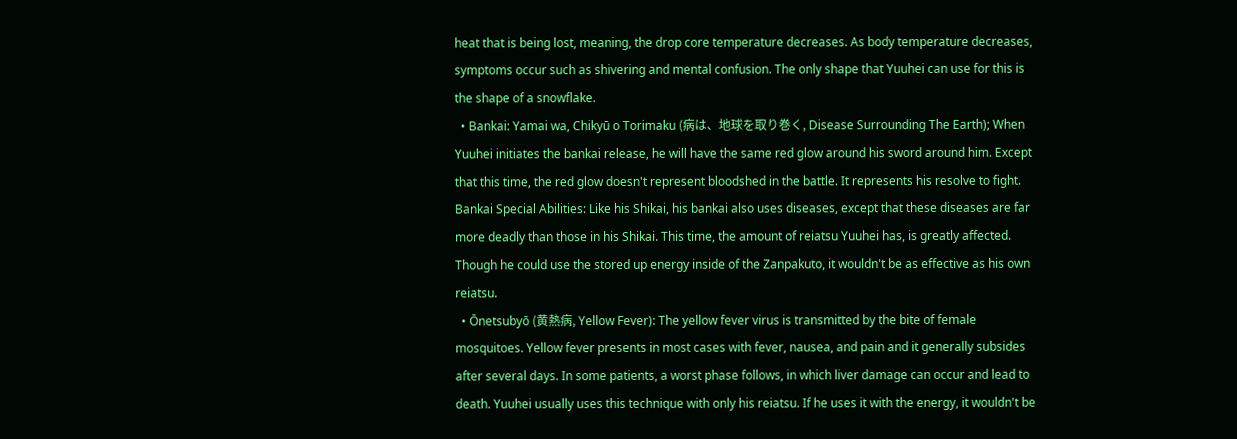heat that is being lost, meaning, the drop core temperature decreases. As body temperature decreases, symptoms occur such as shivering and mental confusion. The only shape that Yuuhei can use for this is the shape of a snowflake.
  • Bankai: Yamai wa, Chikyū o Torimaku (病は、地球を取り巻く, Disease Surrounding The Earth); When Yuuhei initiates the bankai release, he will have the same red glow around his sword around him. Except that this time, the red glow doesn't represent bloodshed in the battle. It represents his resolve to fight.
Bankai Special Abilities: Like his Shikai, his bankai also uses diseases, except that these diseases are far more deadly than those in his Shikai. This time, the amount of reiatsu Yuuhei has, is greatly affected. Though he could use the stored up energy inside of the Zanpakuto, it wouldn't be as effective as his own reiatsu.
  • Ōnetsubyō (黄熱病, Yellow Fever): The yellow fever virus is transmitted by the bite of female mosquitoes. Yellow fever presents in most cases with fever, nausea, and pain and it generally subsides after several days. In some patients, a worst phase follows, in which liver damage can occur and lead to death. Yuuhei usually uses this technique with only his reiatsu. If he uses it with the energy, it wouldn't be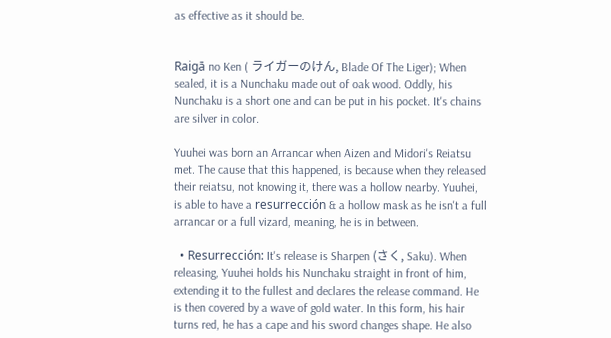as effective as it should be.


Raigā no Ken ( ライガーのけん, Blade Of The Liger); When sealed, it is a Nunchaku made out of oak wood. Oddly, his Nunchaku is a short one and can be put in his pocket. It's chains are silver in color.

Yuuhei was born an Arrancar when Aizen and Midori's Reiatsu met. The cause that this happened, is because when they released their reiatsu, not knowing it, there was a hollow nearby. Yuuhei, is able to have a resurrección & a hollow mask as he isn't a full arrancar or a full vizard, meaning, he is in between.

  • Resurrección: It's release is Sharpen (さく, Saku). When releasing, Yuuhei holds his Nunchaku straight in front of him, extending it to the fullest and declares the release command. He is then covered by a wave of gold water. In this form, his hair turns red, he has a cape and his sword changes shape. He also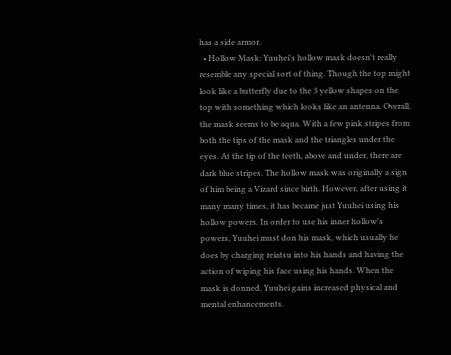has a side armor.
  • Hollow Mask: Yuuhei's hollow mask doesn't really resemble any special sort of thing. Though the top might look like a butterfly due to the 3 yellow shapes on the top with something which looks like an antenna. Overall, the mask seems to be aqua. With a few pink stripes from both the tips of the mask and the triangles under the eyes. At the tip of the teeth, above and under, there are dark blue stripes. The hollow mask was originally a sign of him being a Vizard since birth. However, after using it many many times, it has became just Yuuhei using his hollow powers. In order to use his inner hollow's powers, Yuuhei must don his mask, which usually he does by charging reiatsu into his hands and having the action of wiping his face using his hands. When the mask is donned, Yuuhei gains increased physical and mental enhancements.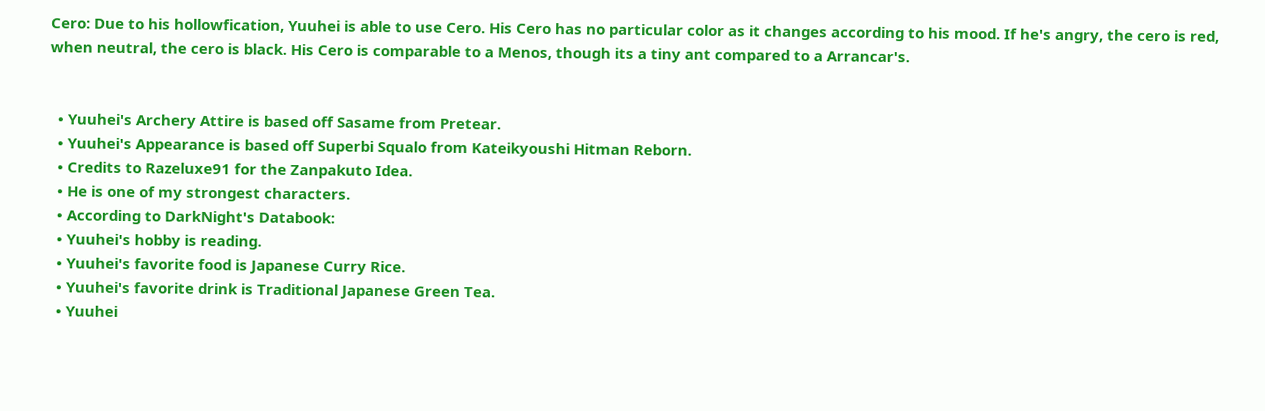Cero: Due to his hollowfication, Yuuhei is able to use Cero. His Cero has no particular color as it changes according to his mood. If he's angry, the cero is red, when neutral, the cero is black. His Cero is comparable to a Menos, though its a tiny ant compared to a Arrancar's.


  • Yuuhei's Archery Attire is based off Sasame from Pretear.
  • Yuuhei's Appearance is based off Superbi Squalo from Kateikyoushi Hitman Reborn.
  • Credits to Razeluxe91 for the Zanpakuto Idea.
  • He is one of my strongest characters.
  • According to DarkNight's Databook:
  • Yuuhei's hobby is reading.
  • Yuuhei's favorite food is Japanese Curry Rice.
  • Yuuhei's favorite drink is Traditional Japanese Green Tea.
  • Yuuhei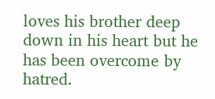loves his brother deep down in his heart but he has been overcome by hatred.